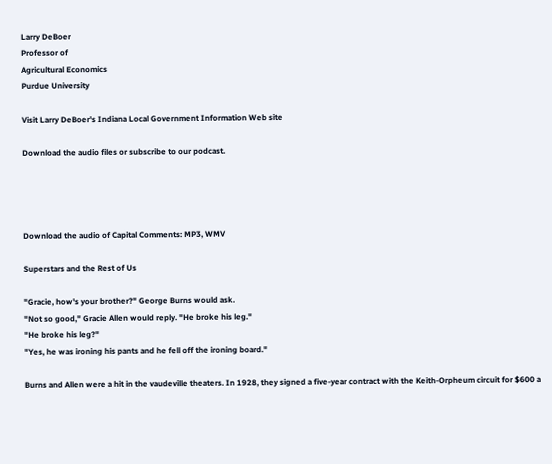Larry DeBoer
Professor of
Agricultural Economics
Purdue University

Visit Larry DeBoer's Indiana Local Government Information Web site

Download the audio files or subscribe to our podcast.




Download the audio of Capital Comments: MP3, WMV

Superstars and the Rest of Us

"Gracie, how's your brother?" George Burns would ask.
"Not so good," Gracie Allen would reply. "He broke his leg."
"He broke his leg?"
"Yes, he was ironing his pants and he fell off the ironing board."

Burns and Allen were a hit in the vaudeville theaters. In 1928, they signed a five-year contract with the Keith-Orpheum circuit for $600 a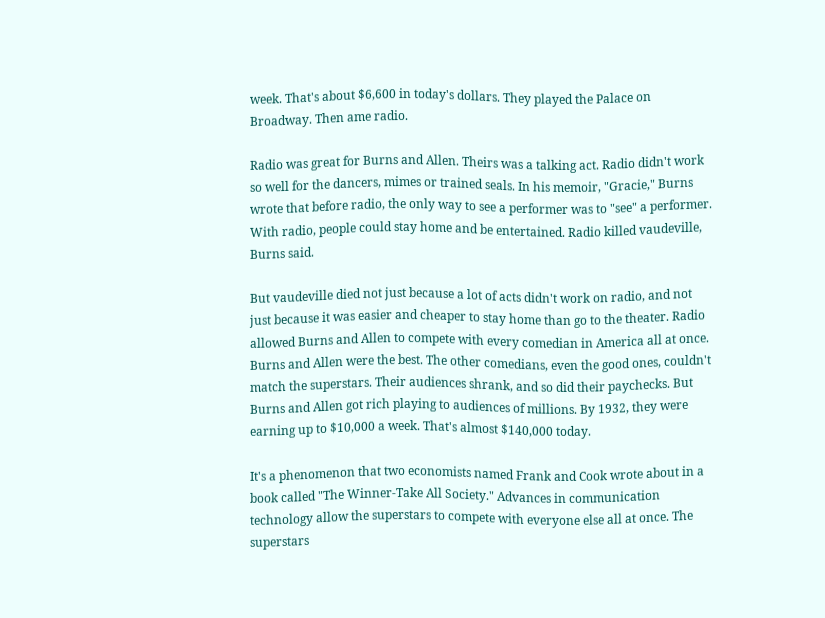week. That's about $6,600 in today's dollars. They played the Palace on Broadway. Then ame radio.

Radio was great for Burns and Allen. Theirs was a talking act. Radio didn't work so well for the dancers, mimes or trained seals. In his memoir, "Gracie," Burns wrote that before radio, the only way to see a performer was to "see" a performer. With radio, people could stay home and be entertained. Radio killed vaudeville, Burns said.

But vaudeville died not just because a lot of acts didn't work on radio, and not just because it was easier and cheaper to stay home than go to the theater. Radio allowed Burns and Allen to compete with every comedian in America all at once. Burns and Allen were the best. The other comedians, even the good ones, couldn't match the superstars. Their audiences shrank, and so did their paychecks. But Burns and Allen got rich playing to audiences of millions. By 1932, they were earning up to $10,000 a week. That's almost $140,000 today.

It's a phenomenon that two economists named Frank and Cook wrote about in a book called "The Winner-Take All Society." Advances in communication technology allow the superstars to compete with everyone else all at once. The superstars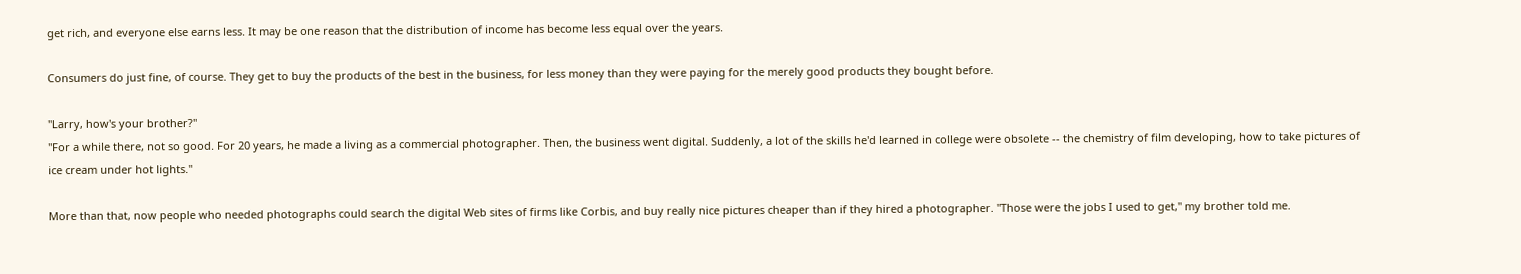get rich, and everyone else earns less. It may be one reason that the distribution of income has become less equal over the years.

Consumers do just fine, of course. They get to buy the products of the best in the business, for less money than they were paying for the merely good products they bought before.

"Larry, how's your brother?"
"For a while there, not so good. For 20 years, he made a living as a commercial photographer. Then, the business went digital. Suddenly, a lot of the skills he'd learned in college were obsolete -- the chemistry of film developing, how to take pictures of ice cream under hot lights."

More than that, now people who needed photographs could search the digital Web sites of firms like Corbis, and buy really nice pictures cheaper than if they hired a photographer. "Those were the jobs I used to get," my brother told me.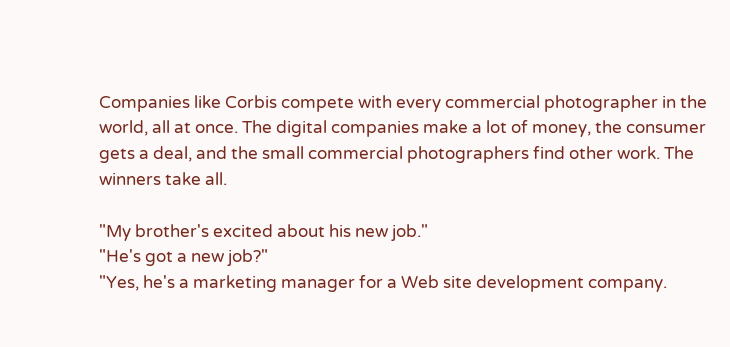Companies like Corbis compete with every commercial photographer in the world, all at once. The digital companies make a lot of money, the consumer gets a deal, and the small commercial photographers find other work. The winners take all.

"My brother's excited about his new job."
"He's got a new job?"
"Yes, he's a marketing manager for a Web site development company.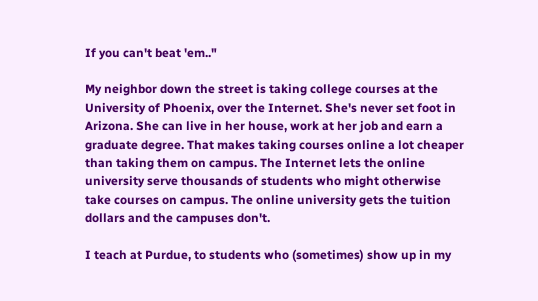If you can't beat 'em.."

My neighbor down the street is taking college courses at the University of Phoenix, over the Internet. She's never set foot in Arizona. She can live in her house, work at her job and earn a graduate degree. That makes taking courses online a lot cheaper than taking them on campus. The Internet lets the online university serve thousands of students who might otherwise take courses on campus. The online university gets the tuition dollars and the campuses don't.

I teach at Purdue, to students who (sometimes) show up in my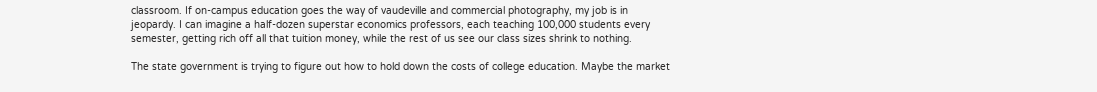classroom. If on-campus education goes the way of vaudeville and commercial photography, my job is in jeopardy. I can imagine a half-dozen superstar economics professors, each teaching 100,000 students every semester, getting rich off all that tuition money, while the rest of us see our class sizes shrink to nothing.

The state government is trying to figure out how to hold down the costs of college education. Maybe the market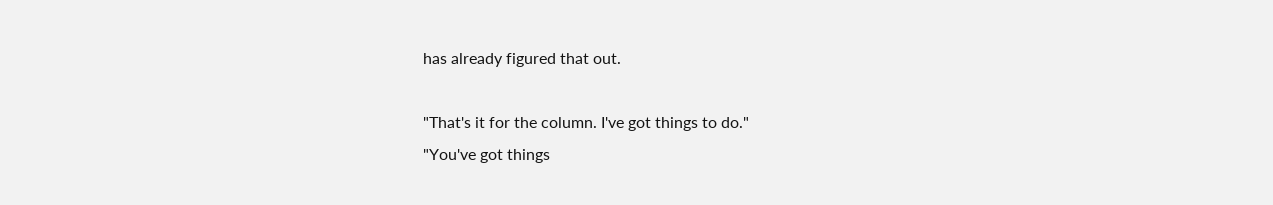has already figured that out.

"That's it for the column. I've got things to do."
"You've got things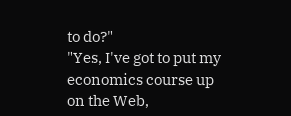to do?"
"Yes, I've got to put my economics course up on the Web,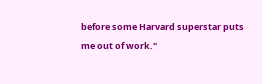before some Harvard superstar puts me out of work."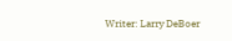Writer: Larry DeBoer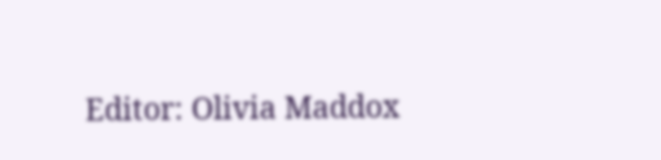Editor: Olivia Maddox